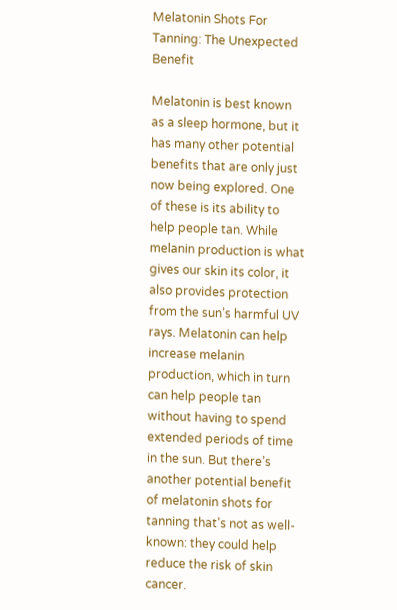Melatonin Shots For Tanning: The Unexpected Benefit

Melatonin is best known as a sleep hormone, but it has many other potential benefits that are only just now being explored. One of these is its ability to help people tan. While melanin production is what gives our skin its color, it also provides protection from the sun’s harmful UV rays. Melatonin can help increase melanin production, which in turn can help people tan without having to spend extended periods of time in the sun. But there’s another potential benefit of melatonin shots for tanning that’s not as well-known: they could help reduce the risk of skin cancer.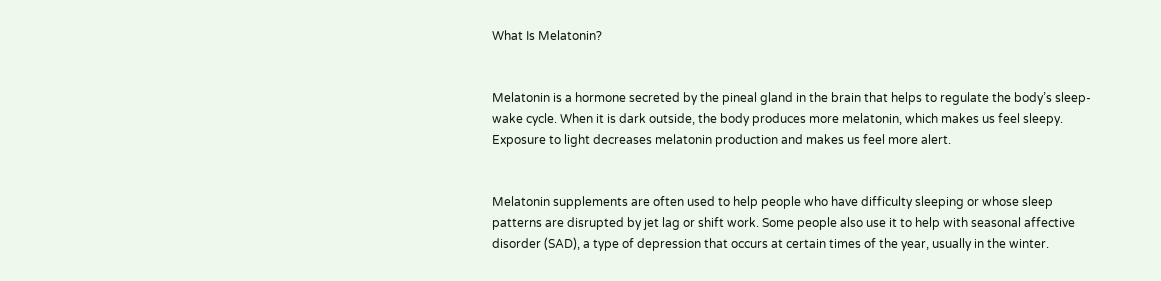What Is Melatonin?


Melatonin is a hormone secreted by the pineal gland in the brain that helps to regulate the body’s sleep-wake cycle. When it is dark outside, the body produces more melatonin, which makes us feel sleepy. Exposure to light decreases melatonin production and makes us feel more alert.


Melatonin supplements are often used to help people who have difficulty sleeping or whose sleep patterns are disrupted by jet lag or shift work. Some people also use it to help with seasonal affective disorder (SAD), a type of depression that occurs at certain times of the year, usually in the winter.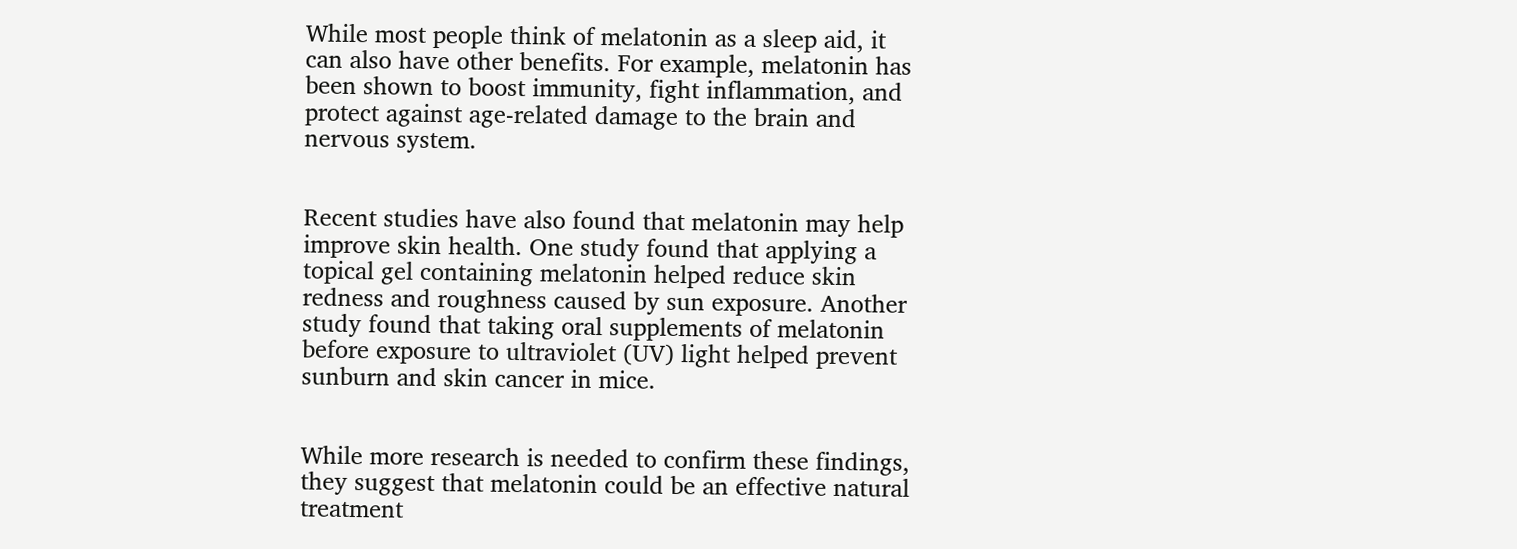While most people think of melatonin as a sleep aid, it can also have other benefits. For example, melatonin has been shown to boost immunity, fight inflammation, and protect against age-related damage to the brain and nervous system.


Recent studies have also found that melatonin may help improve skin health. One study found that applying a topical gel containing melatonin helped reduce skin redness and roughness caused by sun exposure. Another study found that taking oral supplements of melatonin before exposure to ultraviolet (UV) light helped prevent sunburn and skin cancer in mice.


While more research is needed to confirm these findings, they suggest that melatonin could be an effective natural treatment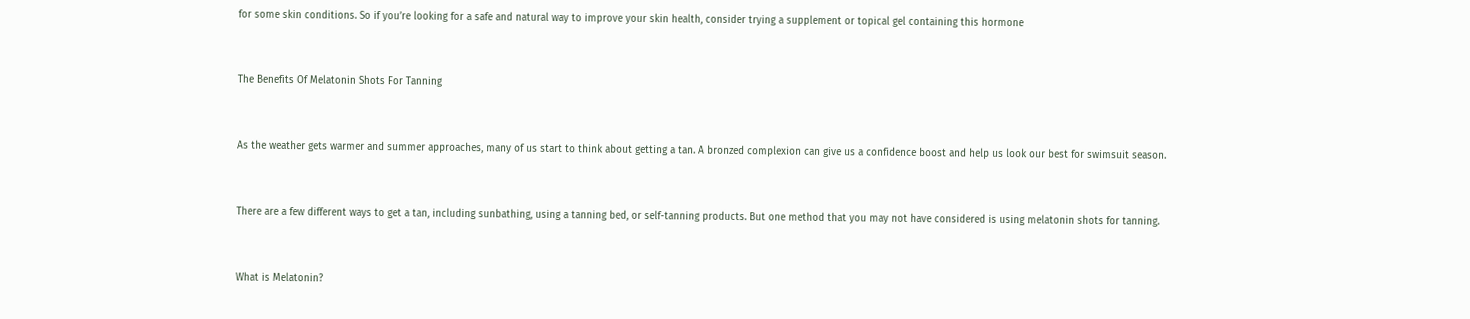for some skin conditions. So if you’re looking for a safe and natural way to improve your skin health, consider trying a supplement or topical gel containing this hormone


The Benefits Of Melatonin Shots For Tanning


As the weather gets warmer and summer approaches, many of us start to think about getting a tan. A bronzed complexion can give us a confidence boost and help us look our best for swimsuit season.


There are a few different ways to get a tan, including sunbathing, using a tanning bed, or self-tanning products. But one method that you may not have considered is using melatonin shots for tanning.


What is Melatonin?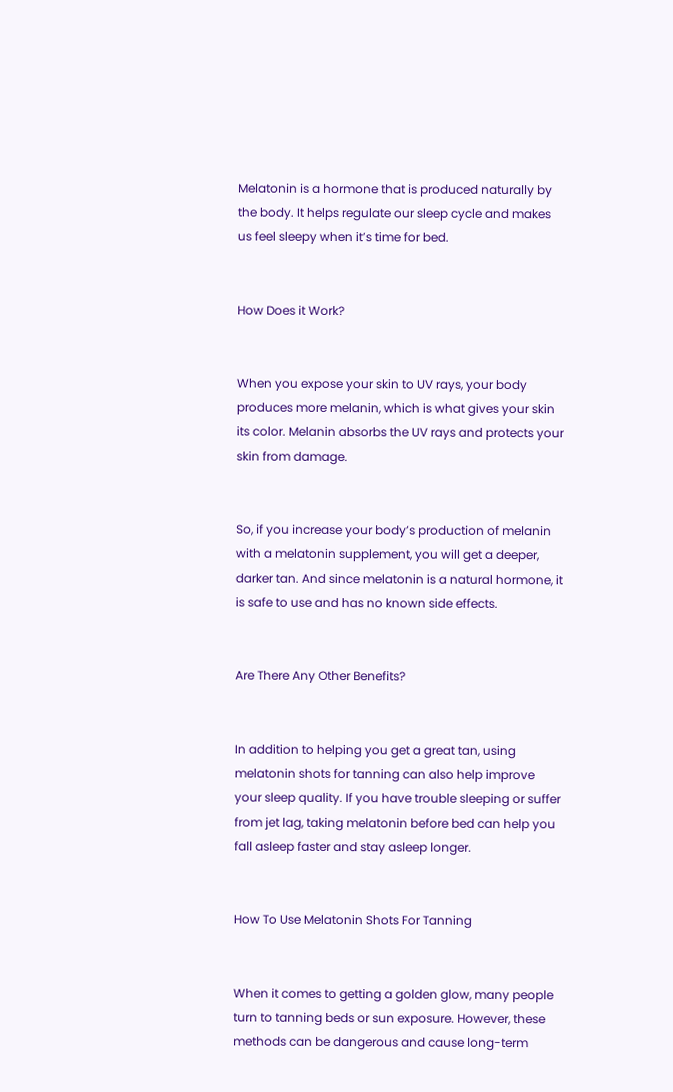Melatonin is a hormone that is produced naturally by the body. It helps regulate our sleep cycle and makes us feel sleepy when it’s time for bed.


How Does it Work?


When you expose your skin to UV rays, your body produces more melanin, which is what gives your skin its color. Melanin absorbs the UV rays and protects your skin from damage.


So, if you increase your body’s production of melanin with a melatonin supplement, you will get a deeper, darker tan. And since melatonin is a natural hormone, it is safe to use and has no known side effects.


Are There Any Other Benefits?


In addition to helping you get a great tan, using melatonin shots for tanning can also help improve your sleep quality. If you have trouble sleeping or suffer from jet lag, taking melatonin before bed can help you fall asleep faster and stay asleep longer.


How To Use Melatonin Shots For Tanning


When it comes to getting a golden glow, many people turn to tanning beds or sun exposure. However, these methods can be dangerous and cause long-term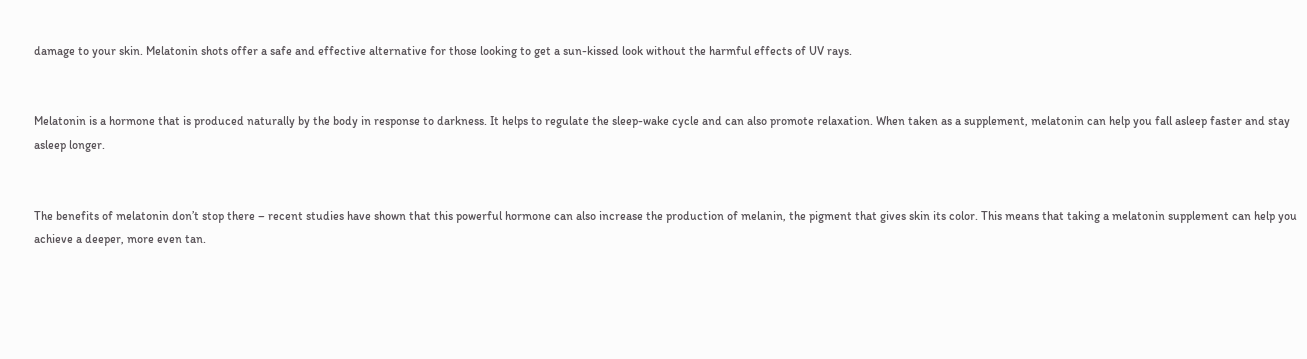damage to your skin. Melatonin shots offer a safe and effective alternative for those looking to get a sun-kissed look without the harmful effects of UV rays.


Melatonin is a hormone that is produced naturally by the body in response to darkness. It helps to regulate the sleep-wake cycle and can also promote relaxation. When taken as a supplement, melatonin can help you fall asleep faster and stay asleep longer.


The benefits of melatonin don’t stop there – recent studies have shown that this powerful hormone can also increase the production of melanin, the pigment that gives skin its color. This means that taking a melatonin supplement can help you achieve a deeper, more even tan.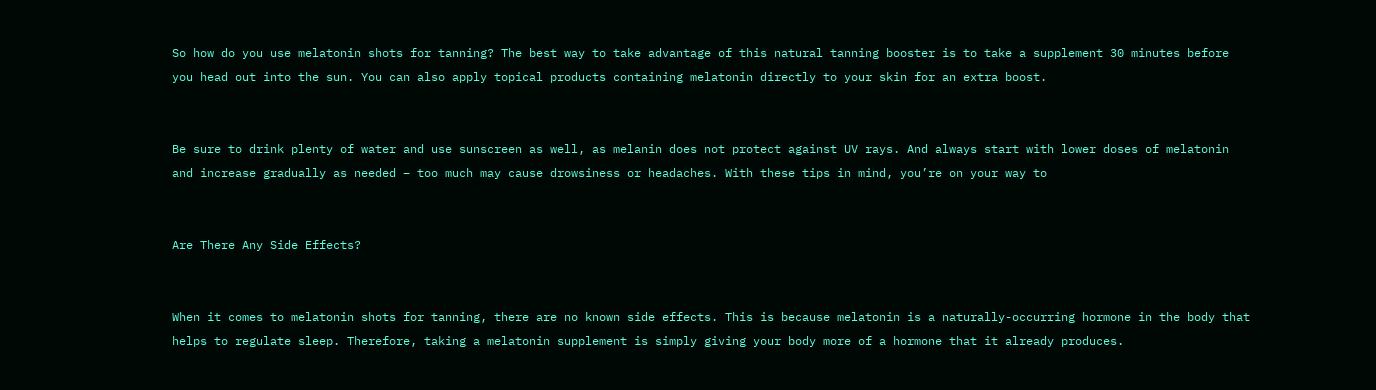So how do you use melatonin shots for tanning? The best way to take advantage of this natural tanning booster is to take a supplement 30 minutes before you head out into the sun. You can also apply topical products containing melatonin directly to your skin for an extra boost.


Be sure to drink plenty of water and use sunscreen as well, as melanin does not protect against UV rays. And always start with lower doses of melatonin and increase gradually as needed – too much may cause drowsiness or headaches. With these tips in mind, you’re on your way to


Are There Any Side Effects?


When it comes to melatonin shots for tanning, there are no known side effects. This is because melatonin is a naturally-occurring hormone in the body that helps to regulate sleep. Therefore, taking a melatonin supplement is simply giving your body more of a hormone that it already produces.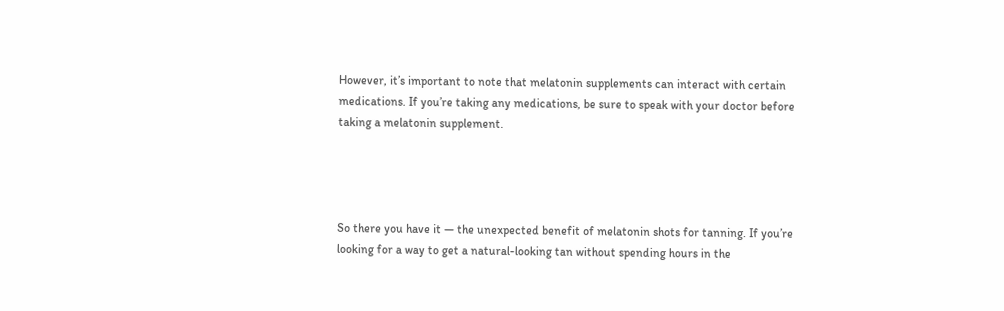However, it’s important to note that melatonin supplements can interact with certain medications. If you’re taking any medications, be sure to speak with your doctor before taking a melatonin supplement.




So there you have it — the unexpected benefit of melatonin shots for tanning. If you’re looking for a way to get a natural-looking tan without spending hours in the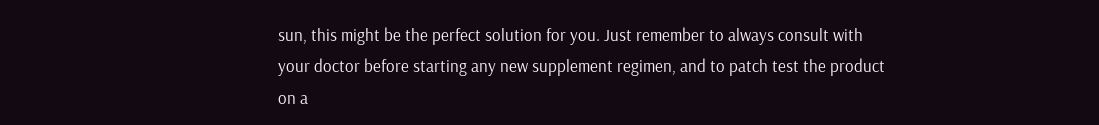sun, this might be the perfect solution for you. Just remember to always consult with your doctor before starting any new supplement regimen, and to patch test the product on a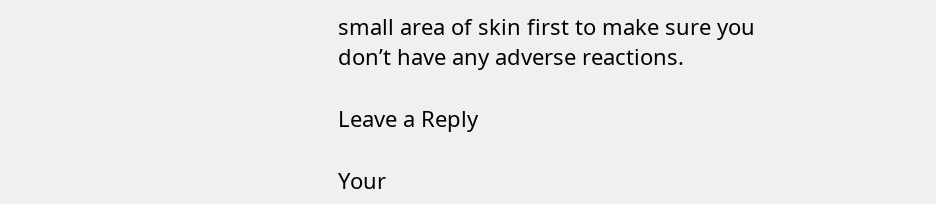small area of skin first to make sure you don’t have any adverse reactions.

Leave a Reply

Your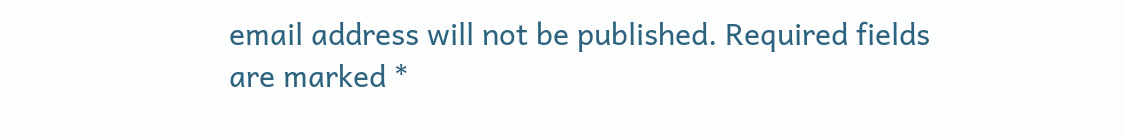email address will not be published. Required fields are marked *